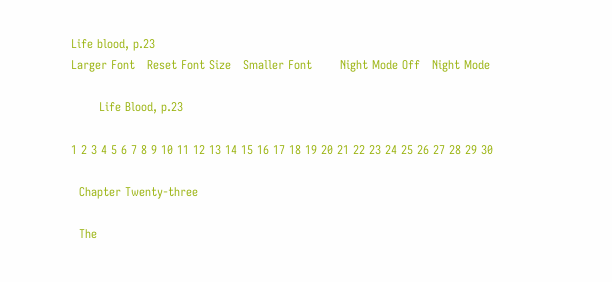Life blood, p.23
Larger Font   Reset Font Size   Smaller Font       Night Mode Off   Night Mode

       Life Blood, p.23

1 2 3 4 5 6 7 8 9 10 11 12 13 14 15 16 17 18 19 20 21 22 23 24 25 26 27 28 29 30

  Chapter Twenty-three

  The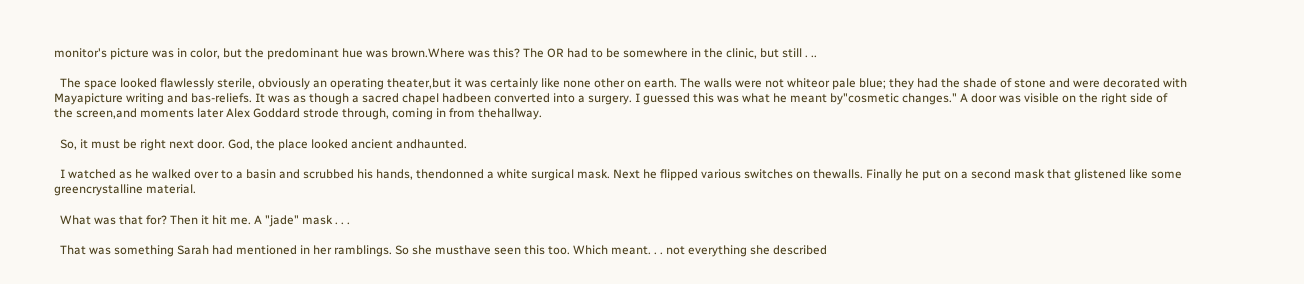monitor's picture was in color, but the predominant hue was brown.Where was this? The OR had to be somewhere in the clinic, but still . ..

  The space looked flawlessly sterile, obviously an operating theater,but it was certainly like none other on earth. The walls were not whiteor pale blue; they had the shade of stone and were decorated with Mayapicture writing and bas-reliefs. It was as though a sacred chapel hadbeen converted into a surgery. I guessed this was what he meant by"cosmetic changes." A door was visible on the right side of the screen,and moments later Alex Goddard strode through, coming in from thehallway.

  So, it must be right next door. God, the place looked ancient andhaunted.

  I watched as he walked over to a basin and scrubbed his hands, thendonned a white surgical mask. Next he flipped various switches on thewalls. Finally he put on a second mask that glistened like some greencrystalline material.

  What was that for? Then it hit me. A "jade" mask . . .

  That was something Sarah had mentioned in her ramblings. So she musthave seen this too. Which meant. . . not everything she described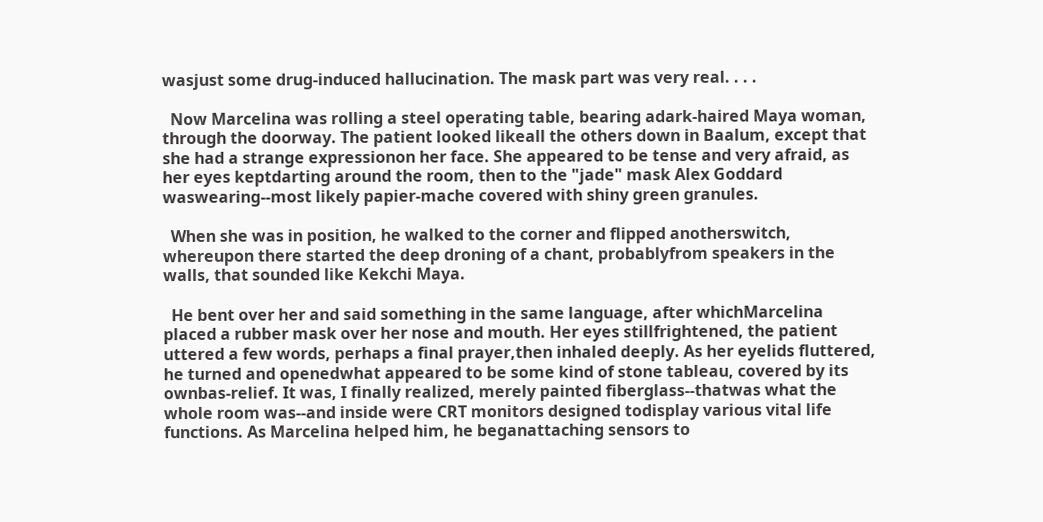wasjust some drug-induced hallucination. The mask part was very real. . . .

  Now Marcelina was rolling a steel operating table, bearing adark-haired Maya woman, through the doorway. The patient looked likeall the others down in Baalum, except that she had a strange expressionon her face. She appeared to be tense and very afraid, as her eyes keptdarting around the room, then to the "jade" mask Alex Goddard waswearing--most likely papier-mache covered with shiny green granules.

  When she was in position, he walked to the corner and flipped anotherswitch, whereupon there started the deep droning of a chant, probablyfrom speakers in the walls, that sounded like Kekchi Maya.

  He bent over her and said something in the same language, after whichMarcelina placed a rubber mask over her nose and mouth. Her eyes stillfrightened, the patient uttered a few words, perhaps a final prayer,then inhaled deeply. As her eyelids fluttered, he turned and openedwhat appeared to be some kind of stone tableau, covered by its ownbas-relief. It was, I finally realized, merely painted fiberglass--thatwas what the whole room was--and inside were CRT monitors designed todisplay various vital life functions. As Marcelina helped him, he beganattaching sensors to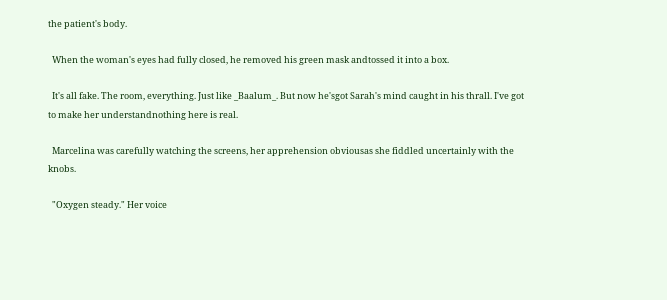the patient's body.

  When the woman's eyes had fully closed, he removed his green mask andtossed it into a box.

  It's all fake. The room, everything. Just like _Baalum_. But now he'sgot Sarah's mind caught in his thrall. I've got to make her understandnothing here is real.

  Marcelina was carefully watching the screens, her apprehension obviousas she fiddled uncertainly with the knobs.

  "Oxygen steady." Her voice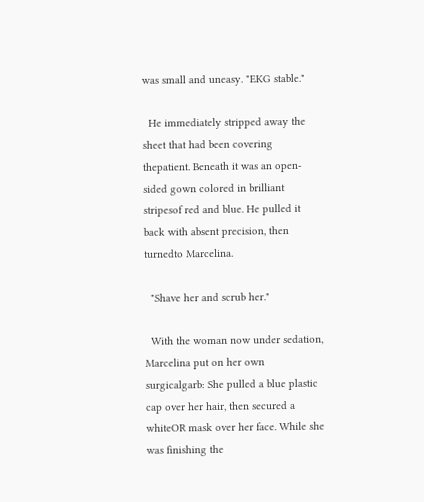was small and uneasy. "EKG stable."

  He immediately stripped away the sheet that had been covering thepatient. Beneath it was an open-sided gown colored in brilliant stripesof red and blue. He pulled it back with absent precision, then turnedto Marcelina.

  "Shave her and scrub her."

  With the woman now under sedation, Marcelina put on her own surgicalgarb: She pulled a blue plastic cap over her hair, then secured a whiteOR mask over her face. While she was finishing the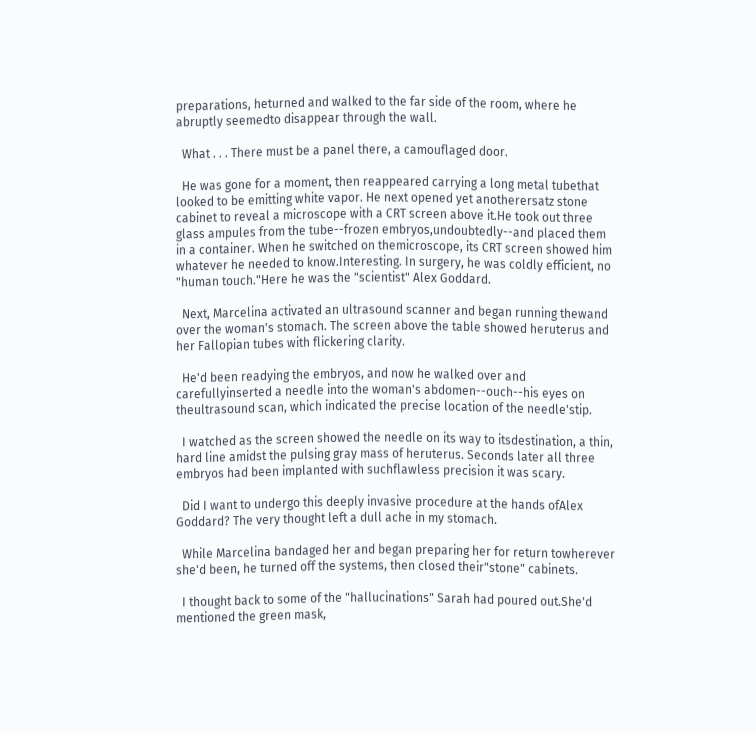preparations, heturned and walked to the far side of the room, where he abruptly seemedto disappear through the wall.

  What . . . There must be a panel there, a camouflaged door.

  He was gone for a moment, then reappeared carrying a long metal tubethat looked to be emitting white vapor. He next opened yet anotherersatz stone cabinet to reveal a microscope with a CRT screen above it.He took out three glass ampules from the tube--frozen embryos,undoubtedly--and placed them in a container. When he switched on themicroscope, its CRT screen showed him whatever he needed to know.Interesting. In surgery, he was coldly efficient, no "human touch."Here he was the "scientist" Alex Goddard.

  Next, Marcelina activated an ultrasound scanner and began running thewand over the woman's stomach. The screen above the table showed heruterus and her Fallopian tubes with flickering clarity.

  He'd been readying the embryos, and now he walked over and carefullyinserted a needle into the woman's abdomen--ouch--his eyes on theultrasound scan, which indicated the precise location of the needle'stip.

  I watched as the screen showed the needle on its way to itsdestination, a thin, hard line amidst the pulsing gray mass of heruterus. Seconds later all three embryos had been implanted with suchflawless precision it was scary.

  Did I want to undergo this deeply invasive procedure at the hands ofAlex Goddard? The very thought left a dull ache in my stomach.

  While Marcelina bandaged her and began preparing her for return towherever she'd been, he turned off the systems, then closed their"stone" cabinets.

  I thought back to some of the "hallucinations" Sarah had poured out.She'd mentioned the green mask,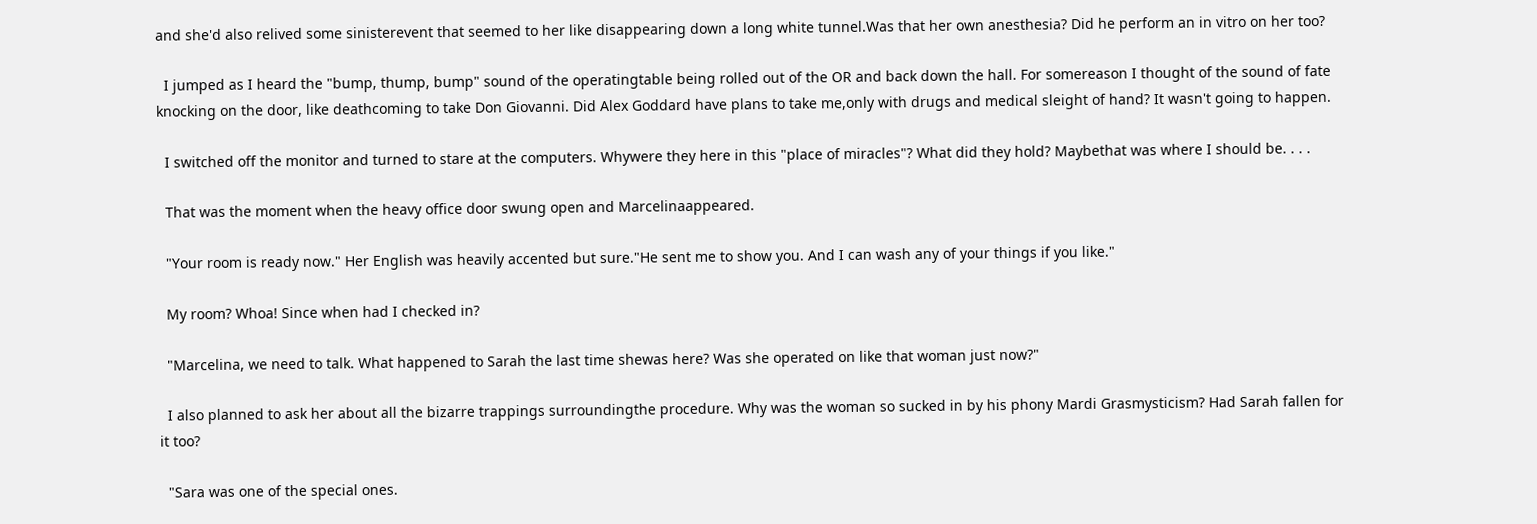and she'd also relived some sinisterevent that seemed to her like disappearing down a long white tunnel.Was that her own anesthesia? Did he perform an in vitro on her too?

  I jumped as I heard the "bump, thump, bump" sound of the operatingtable being rolled out of the OR and back down the hall. For somereason I thought of the sound of fate knocking on the door, like deathcoming to take Don Giovanni. Did Alex Goddard have plans to take me,only with drugs and medical sleight of hand? It wasn't going to happen.

  I switched off the monitor and turned to stare at the computers. Whywere they here in this "place of miracles"? What did they hold? Maybethat was where I should be. . . .

  That was the moment when the heavy office door swung open and Marcelinaappeared.

  "Your room is ready now." Her English was heavily accented but sure."He sent me to show you. And I can wash any of your things if you like."

  My room? Whoa! Since when had I checked in?

  "Marcelina, we need to talk. What happened to Sarah the last time shewas here? Was she operated on like that woman just now?"

  I also planned to ask her about all the bizarre trappings surroundingthe procedure. Why was the woman so sucked in by his phony Mardi Grasmysticism? Had Sarah fallen for it too?

  "Sara was one of the special ones.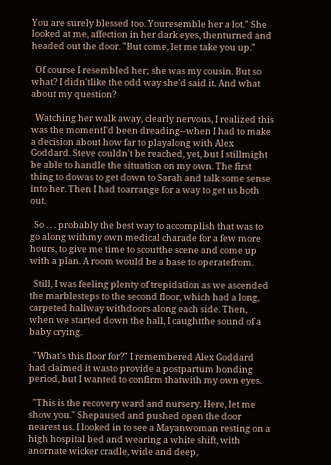You are surely blessed too. Youresemble her a lot." She looked at me, affection in her dark eyes, thenturned and headed out the door. "But come, let me take you up."

  Of course I resembled her; she was my cousin. But so what? I didn'tlike the odd way she'd said it. And what about my question?

  Watching her walk away, clearly nervous, I realized this was the momentI'd been dreading--when I had to make a decision about how far to playalong with Alex Goddard. Steve couldn't be reached, yet, but I stillmight be able to handle the situation on my own. The first thing to dowas to get down to Sarah and talk some sense into her. Then I had toarrange for a way to get us both out.

  So . . . probably the best way to accomplish that was to go along withmy own medical charade for a few more hours, to give me time to scoutthe scene and come up with a plan. A room would be a base to operatefrom.

  Still, I was feeling plenty of trepidation as we ascended the marblesteps to the second floor, which had a long, carpeted hallway withdoors along each side. Then, when we started down the hall, I caughtthe sound of a baby crying.

  "What's this floor for?" I remembered Alex Goddard had claimed it wasto provide a postpartum bonding period, but I wanted to confirm thatwith my own eyes.

  "This is the recovery ward and nursery. Here, let me show you." Shepaused and pushed open the door nearest us. I looked in to see a Mayanwoman resting on a high hospital bed and wearing a white shift, with anornate wicker cradle, wide and deep,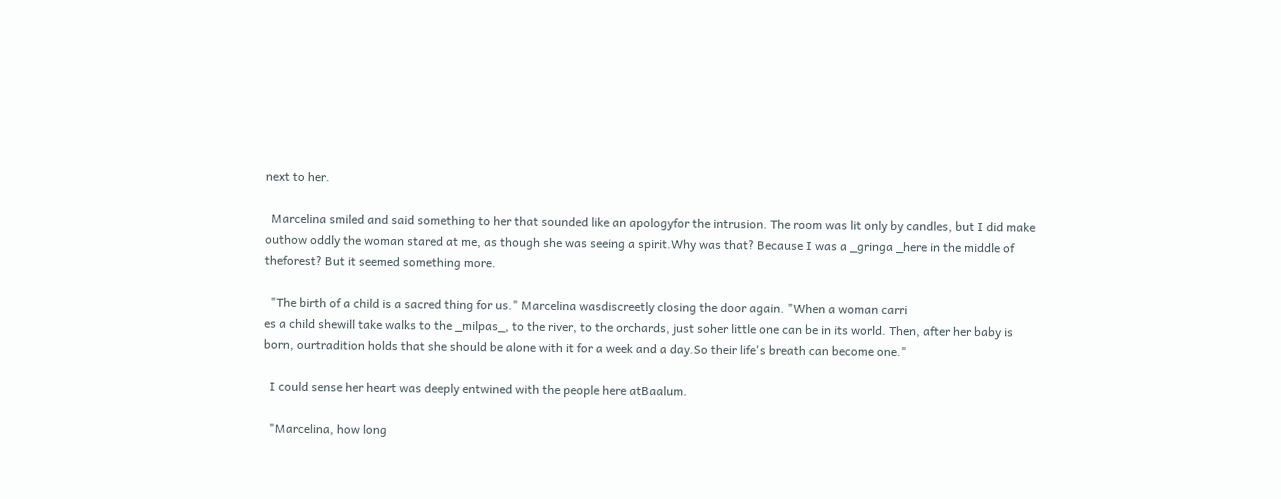next to her.

  Marcelina smiled and said something to her that sounded like an apologyfor the intrusion. The room was lit only by candles, but I did make outhow oddly the woman stared at me, as though she was seeing a spirit.Why was that? Because I was a _gringa _here in the middle of theforest? But it seemed something more.

  "The birth of a child is a sacred thing for us." Marcelina wasdiscreetly closing the door again. "When a woman carri
es a child shewill take walks to the _milpas_, to the river, to the orchards, just soher little one can be in its world. Then, after her baby is born, ourtradition holds that she should be alone with it for a week and a day.So their life's breath can become one."

  I could sense her heart was deeply entwined with the people here atBaalum.

  "Marcelina, how long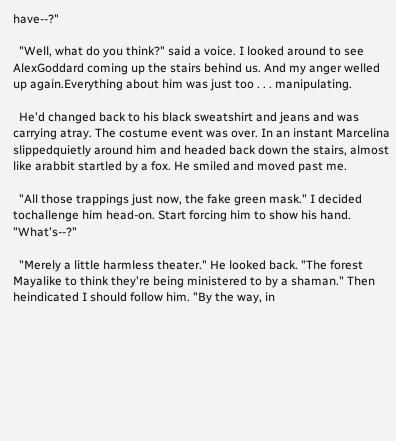have--?"

  "Well, what do you think?" said a voice. I looked around to see AlexGoddard coming up the stairs behind us. And my anger welled up again.Everything about him was just too . . . manipulating.

  He'd changed back to his black sweatshirt and jeans and was carrying atray. The costume event was over. In an instant Marcelina slippedquietly around him and headed back down the stairs, almost like arabbit startled by a fox. He smiled and moved past me.

  "All those trappings just now, the fake green mask." I decided tochallenge him head-on. Start forcing him to show his hand. "What's--?"

  "Merely a little harmless theater." He looked back. "The forest Mayalike to think they're being ministered to by a shaman." Then heindicated I should follow him. "By the way, in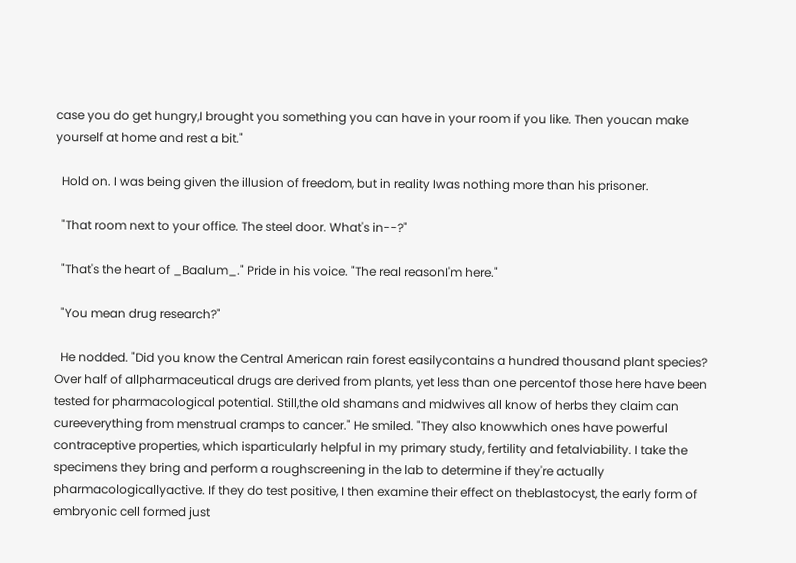case you do get hungry,I brought you something you can have in your room if you like. Then youcan make yourself at home and rest a bit."

  Hold on. I was being given the illusion of freedom, but in reality Iwas nothing more than his prisoner.

  "That room next to your office. The steel door. What's in--?"

  "That's the heart of _Baalum_." Pride in his voice. "The real reasonI'm here."

  "You mean drug research?"

  He nodded. "Did you know the Central American rain forest easilycontains a hundred thousand plant species? Over half of allpharmaceutical drugs are derived from plants, yet less than one percentof those here have been tested for pharmacological potential. Still,the old shamans and midwives all know of herbs they claim can cureeverything from menstrual cramps to cancer." He smiled. "They also knowwhich ones have powerful contraceptive properties, which isparticularly helpful in my primary study, fertility and fetalviability. I take the specimens they bring and perform a roughscreening in the lab to determine if they're actually pharmacologicallyactive. If they do test positive, I then examine their effect on theblastocyst, the early form of embryonic cell formed just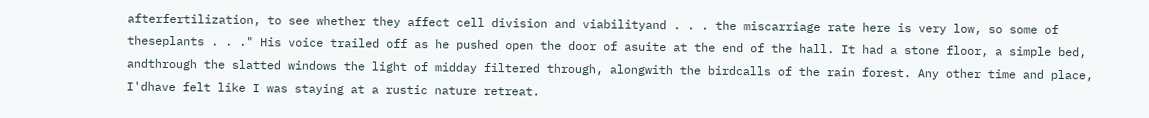afterfertilization, to see whether they affect cell division and viabilityand . . . the miscarriage rate here is very low, so some of theseplants . . ." His voice trailed off as he pushed open the door of asuite at the end of the hall. It had a stone floor, a simple bed, andthrough the slatted windows the light of midday filtered through, alongwith the birdcalls of the rain forest. Any other time and place, I'dhave felt like I was staying at a rustic nature retreat.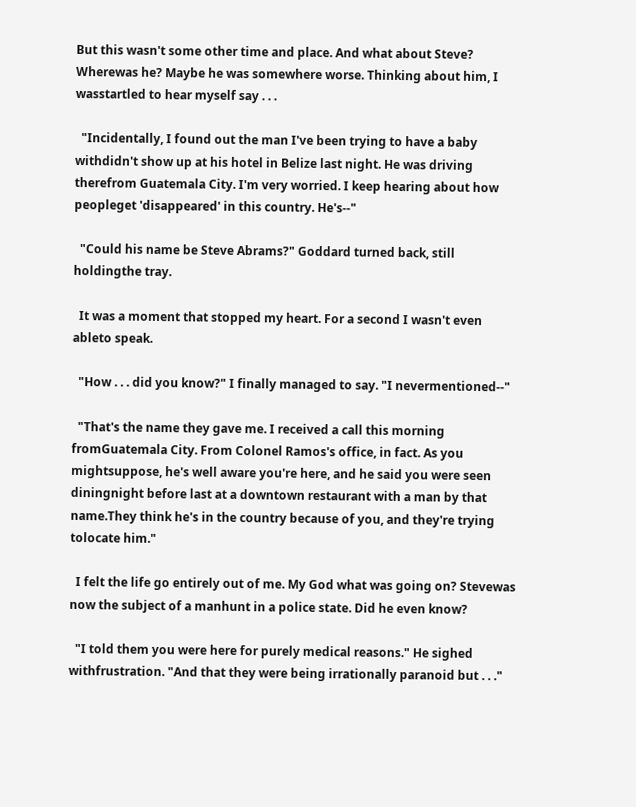But this wasn't some other time and place. And what about Steve? Wherewas he? Maybe he was somewhere worse. Thinking about him, I wasstartled to hear myself say . . .

  "Incidentally, I found out the man I've been trying to have a baby withdidn't show up at his hotel in Belize last night. He was driving therefrom Guatemala City. I'm very worried. I keep hearing about how peopleget 'disappeared' in this country. He's--"

  "Could his name be Steve Abrams?" Goddard turned back, still holdingthe tray.

  It was a moment that stopped my heart. For a second I wasn't even ableto speak.

  "How . . . did you know?" I finally managed to say. "I nevermentioned--"

  "That's the name they gave me. I received a call this morning fromGuatemala City. From Colonel Ramos's office, in fact. As you mightsuppose, he's well aware you're here, and he said you were seen diningnight before last at a downtown restaurant with a man by that name.They think he's in the country because of you, and they're trying tolocate him."

  I felt the life go entirely out of me. My God what was going on? Stevewas now the subject of a manhunt in a police state. Did he even know?

  "I told them you were here for purely medical reasons." He sighed withfrustration. "And that they were being irrationally paranoid but . . ."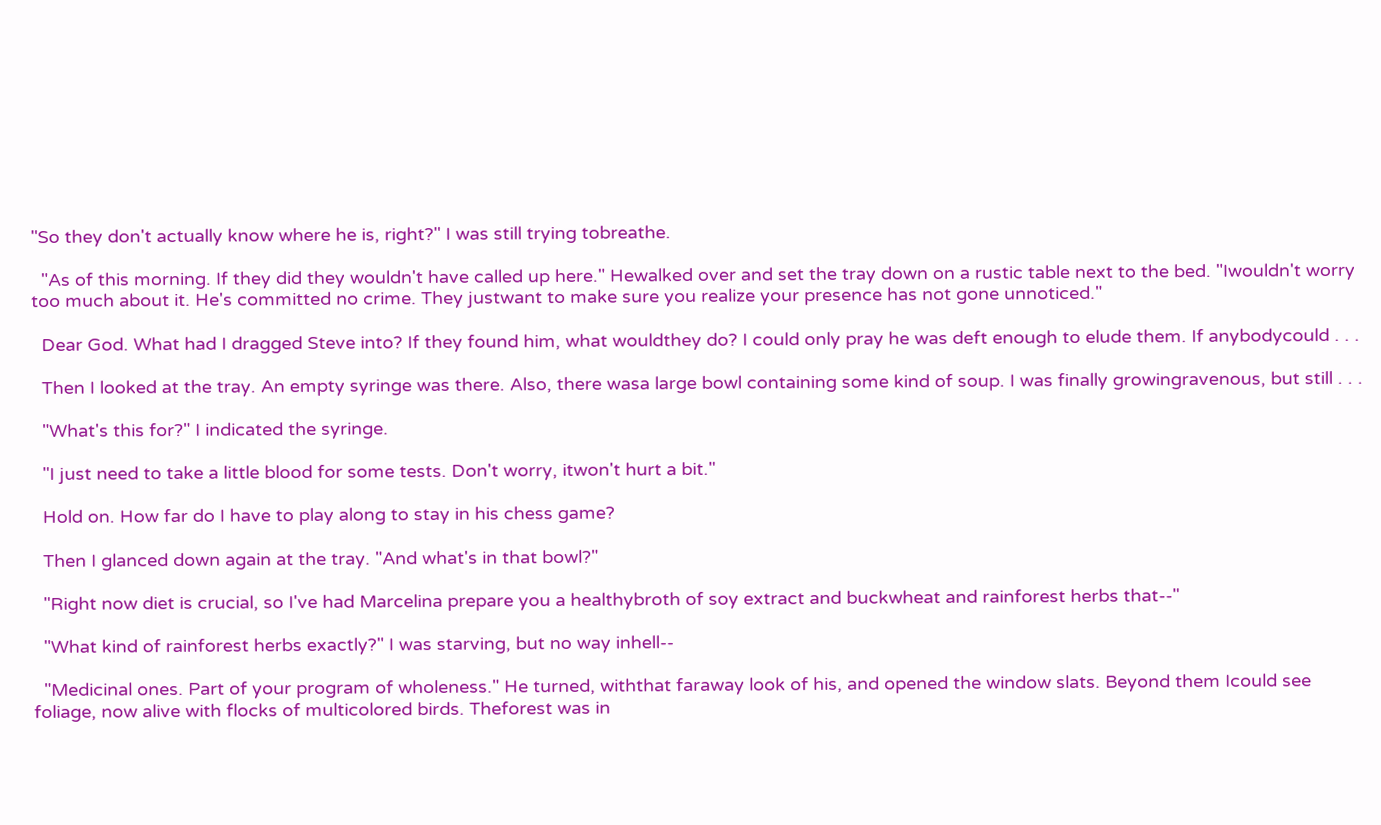"So they don't actually know where he is, right?" I was still trying tobreathe.

  "As of this morning. If they did they wouldn't have called up here." Hewalked over and set the tray down on a rustic table next to the bed. "Iwouldn't worry too much about it. He's committed no crime. They justwant to make sure you realize your presence has not gone unnoticed."

  Dear God. What had I dragged Steve into? If they found him, what wouldthey do? I could only pray he was deft enough to elude them. If anybodycould . . .

  Then I looked at the tray. An empty syringe was there. Also, there wasa large bowl containing some kind of soup. I was finally growingravenous, but still . . .

  "What's this for?" I indicated the syringe.

  "I just need to take a little blood for some tests. Don't worry, itwon't hurt a bit."

  Hold on. How far do I have to play along to stay in his chess game?

  Then I glanced down again at the tray. "And what's in that bowl?"

  "Right now diet is crucial, so I've had Marcelina prepare you a healthybroth of soy extract and buckwheat and rainforest herbs that--"

  "What kind of rainforest herbs exactly?" I was starving, but no way inhell--

  "Medicinal ones. Part of your program of wholeness." He turned, withthat faraway look of his, and opened the window slats. Beyond them Icould see foliage, now alive with flocks of multicolored birds. Theforest was in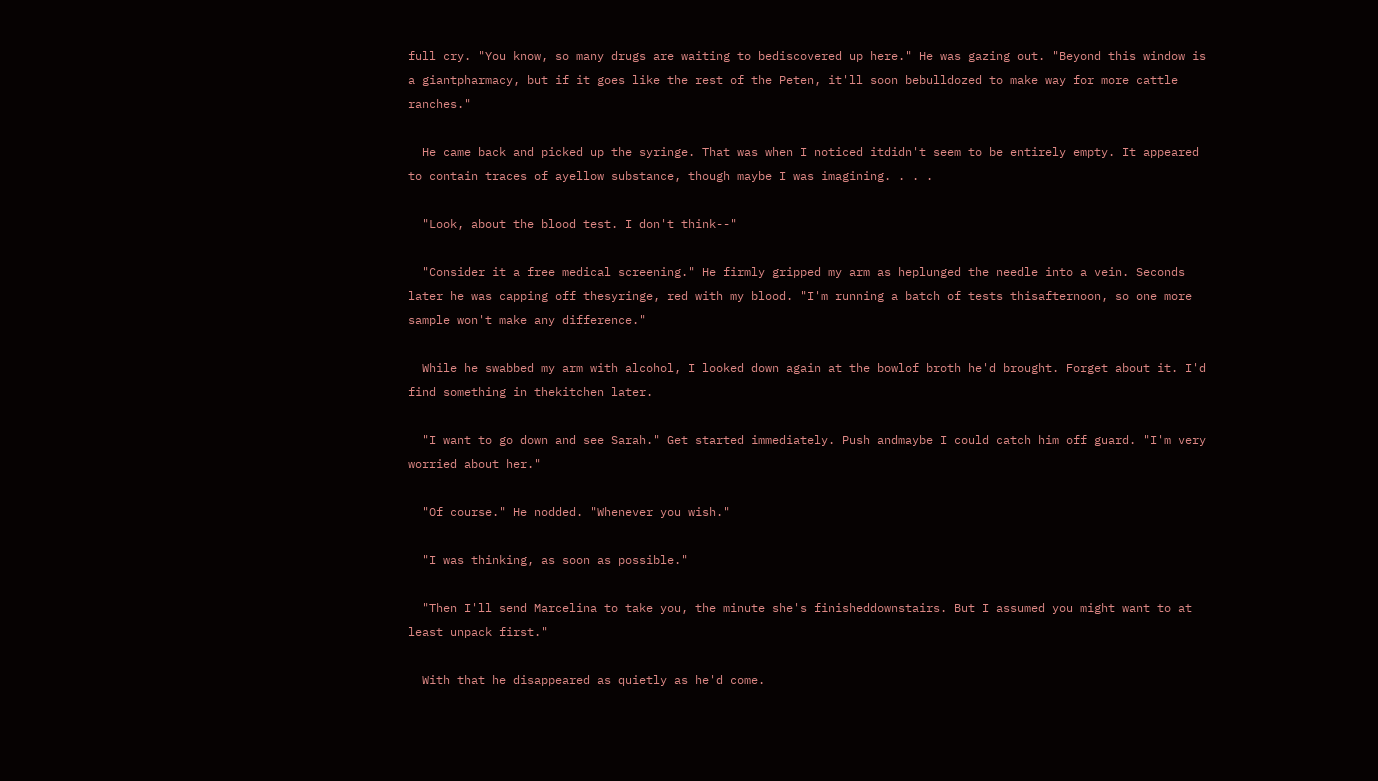full cry. "You know, so many drugs are waiting to bediscovered up here." He was gazing out. "Beyond this window is a giantpharmacy, but if it goes like the rest of the Peten, it'll soon bebulldozed to make way for more cattle ranches."

  He came back and picked up the syringe. That was when I noticed itdidn't seem to be entirely empty. It appeared to contain traces of ayellow substance, though maybe I was imagining. . . .

  "Look, about the blood test. I don't think--"

  "Consider it a free medical screening." He firmly gripped my arm as heplunged the needle into a vein. Seconds later he was capping off thesyringe, red with my blood. "I'm running a batch of tests thisafternoon, so one more sample won't make any difference."

  While he swabbed my arm with alcohol, I looked down again at the bowlof broth he'd brought. Forget about it. I'd find something in thekitchen later.

  "I want to go down and see Sarah." Get started immediately. Push andmaybe I could catch him off guard. "I'm very worried about her."

  "Of course." He nodded. "Whenever you wish."

  "I was thinking, as soon as possible."

  "Then I'll send Marcelina to take you, the minute she's finisheddownstairs. But I assumed you might want to at least unpack first."

  With that he disappeared as quietly as he'd come.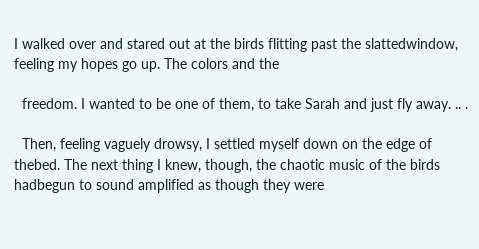I walked over and stared out at the birds flitting past the slattedwindow, feeling my hopes go up. The colors and the

  freedom. I wanted to be one of them, to take Sarah and just fly away. .. .

  Then, feeling vaguely drowsy, I settled myself down on the edge of thebed. The next thing I knew, though, the chaotic music of the birds hadbegun to sound amplified as though they were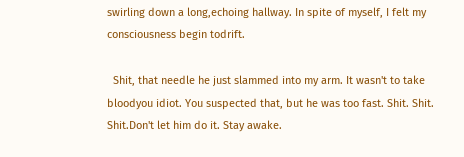swirling down a long,echoing hallway. In spite of myself, I felt my consciousness begin todrift.

  Shit, that needle he just slammed into my arm. It wasn't to take bloodyou idiot. You suspected that, but he was too fast. Shit. Shit. Shit.Don't let him do it. Stay awake.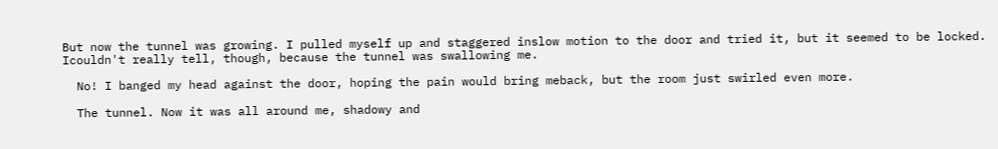But now the tunnel was growing. I pulled myself up and staggered inslow motion to the door and tried it, but it seemed to be locked. Icouldn't really tell, though, because the tunnel was swallowing me.

  No! I banged my head against the door, hoping the pain would bring meback, but the room just swirled even more.

  The tunnel. Now it was all around me, shadowy and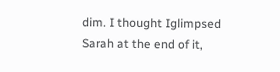dim. I thought Iglimpsed Sarah at the end of it,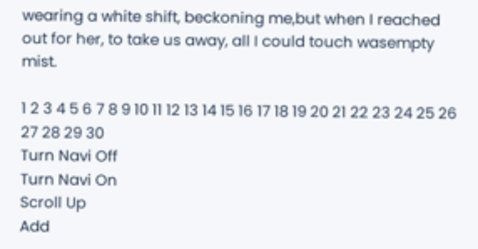wearing a white shift, beckoning me,but when I reached out for her, to take us away, all I could touch wasempty mist.

1 2 3 4 5 6 7 8 9 10 11 12 13 14 15 16 17 18 19 20 21 22 23 24 25 26 27 28 29 30
Turn Navi Off
Turn Navi On
Scroll Up
Add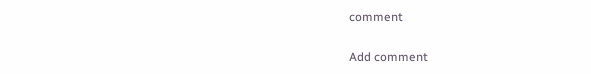comment

Add comment